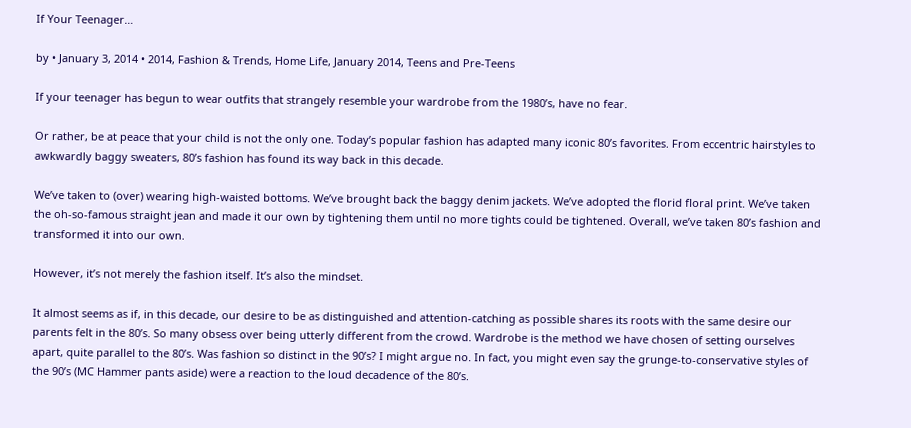If Your Teenager…

by • January 3, 2014 • 2014, Fashion & Trends, Home Life, January 2014, Teens and Pre-Teens

If your teenager has begun to wear outfits that strangely resemble your wardrobe from the 1980’s, have no fear.

Or rather, be at peace that your child is not the only one. Today’s popular fashion has adapted many iconic 80’s favorites. From eccentric hairstyles to awkwardly baggy sweaters, 80’s fashion has found its way back in this decade.

We’ve taken to (over) wearing high-waisted bottoms. We’ve brought back the baggy denim jackets. We’ve adopted the florid floral print. We’ve taken the oh-so-famous straight jean and made it our own by tightening them until no more tights could be tightened. Overall, we’ve taken 80’s fashion and transformed it into our own.

However, it’s not merely the fashion itself. It’s also the mindset.

It almost seems as if, in this decade, our desire to be as distinguished and attention-catching as possible shares its roots with the same desire our parents felt in the 80’s. So many obsess over being utterly different from the crowd. Wardrobe is the method we have chosen of setting ourselves apart, quite parallel to the 80’s. Was fashion so distinct in the 90’s? I might argue no. In fact, you might even say the grunge-to-conservative styles of the 90’s (MC Hammer pants aside) were a reaction to the loud decadence of the 80’s.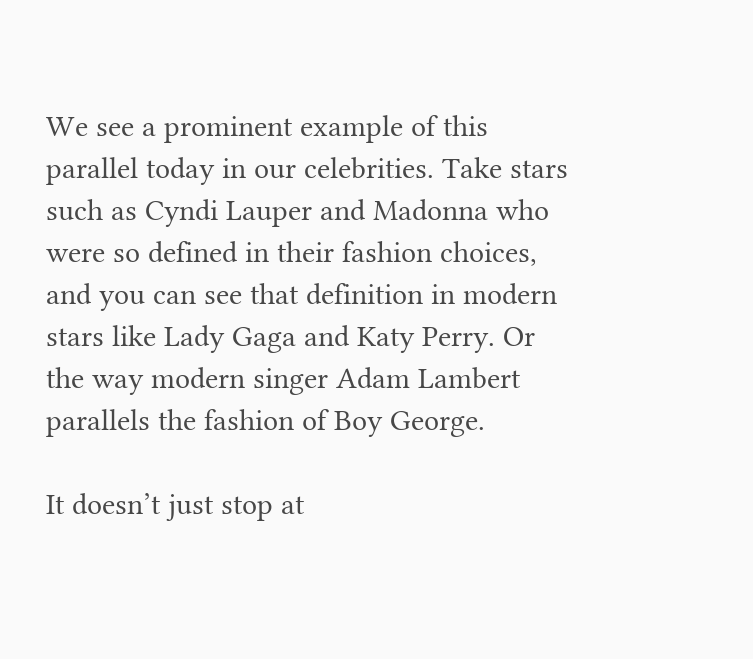We see a prominent example of this parallel today in our celebrities. Take stars such as Cyndi Lauper and Madonna who were so defined in their fashion choices, and you can see that definition in modern stars like Lady Gaga and Katy Perry. Or the way modern singer Adam Lambert parallels the fashion of Boy George.

It doesn’t just stop at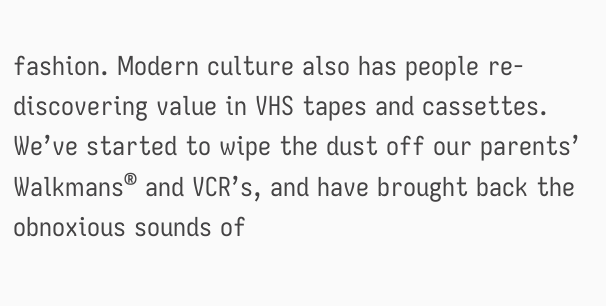fashion. Modern culture also has people re-discovering value in VHS tapes and cassettes. We’ve started to wipe the dust off our parents’ Walkmans® and VCR’s, and have brought back the obnoxious sounds of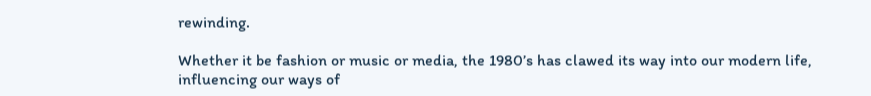rewinding.

Whether it be fashion or music or media, the 1980’s has clawed its way into our modern life, influencing our ways of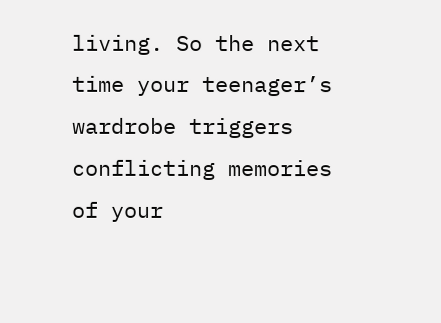living. So the next time your teenager’s wardrobe triggers conflicting memories of your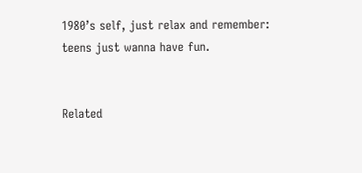1980’s self, just relax and remember: teens just wanna have fun.


Related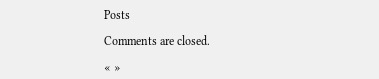Posts

Comments are closed.

« »